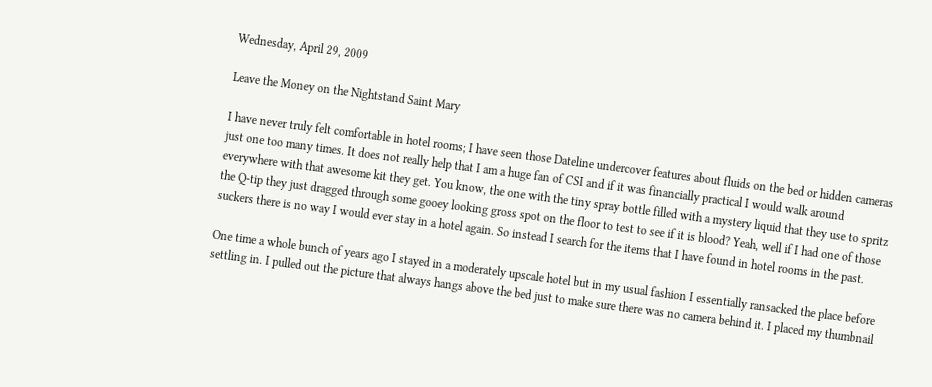Wednesday, April 29, 2009

Leave the Money on the Nightstand Saint Mary

I have never truly felt comfortable in hotel rooms; I have seen those Dateline undercover features about fluids on the bed or hidden cameras just one too many times. It does not really help that I am a huge fan of CSI and if it was financially practical I would walk around everywhere with that awesome kit they get. You know, the one with the tiny spray bottle filled with a mystery liquid that they use to spritz the Q-tip they just dragged through some gooey looking gross spot on the floor to test to see if it is blood? Yeah, well if I had one of those suckers there is no way I would ever stay in a hotel again. So instead I search for the items that I have found in hotel rooms in the past.

One time a whole bunch of years ago I stayed in a moderately upscale hotel but in my usual fashion I essentially ransacked the place before settling in. I pulled out the picture that always hangs above the bed just to make sure there was no camera behind it. I placed my thumbnail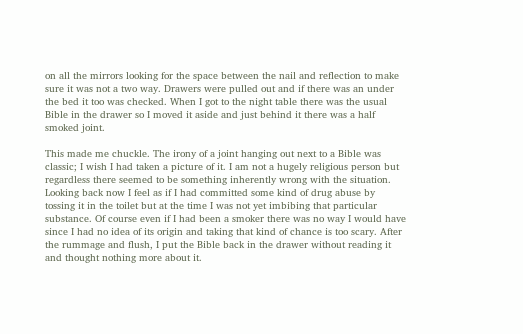on all the mirrors looking for the space between the nail and reflection to make sure it was not a two way. Drawers were pulled out and if there was an under the bed it too was checked. When I got to the night table there was the usual Bible in the drawer so I moved it aside and just behind it there was a half smoked joint.

This made me chuckle. The irony of a joint hanging out next to a Bible was classic; I wish I had taken a picture of it. I am not a hugely religious person but regardless there seemed to be something inherently wrong with the situation. Looking back now I feel as if I had committed some kind of drug abuse by tossing it in the toilet but at the time I was not yet imbibing that particular substance. Of course even if I had been a smoker there was no way I would have since I had no idea of its origin and taking that kind of chance is too scary. After the rummage and flush, I put the Bible back in the drawer without reading it and thought nothing more about it.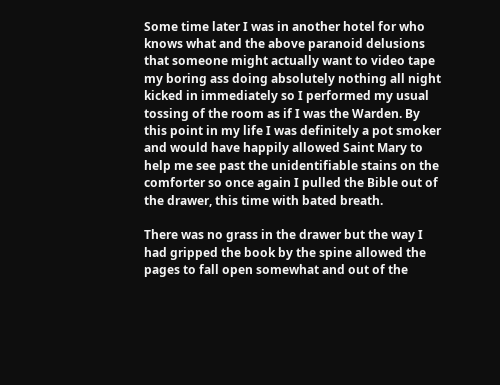Some time later I was in another hotel for who knows what and the above paranoid delusions that someone might actually want to video tape my boring ass doing absolutely nothing all night kicked in immediately so I performed my usual tossing of the room as if I was the Warden. By this point in my life I was definitely a pot smoker and would have happily allowed Saint Mary to help me see past the unidentifiable stains on the comforter so once again I pulled the Bible out of the drawer, this time with bated breath.

There was no grass in the drawer but the way I had gripped the book by the spine allowed the pages to fall open somewhat and out of the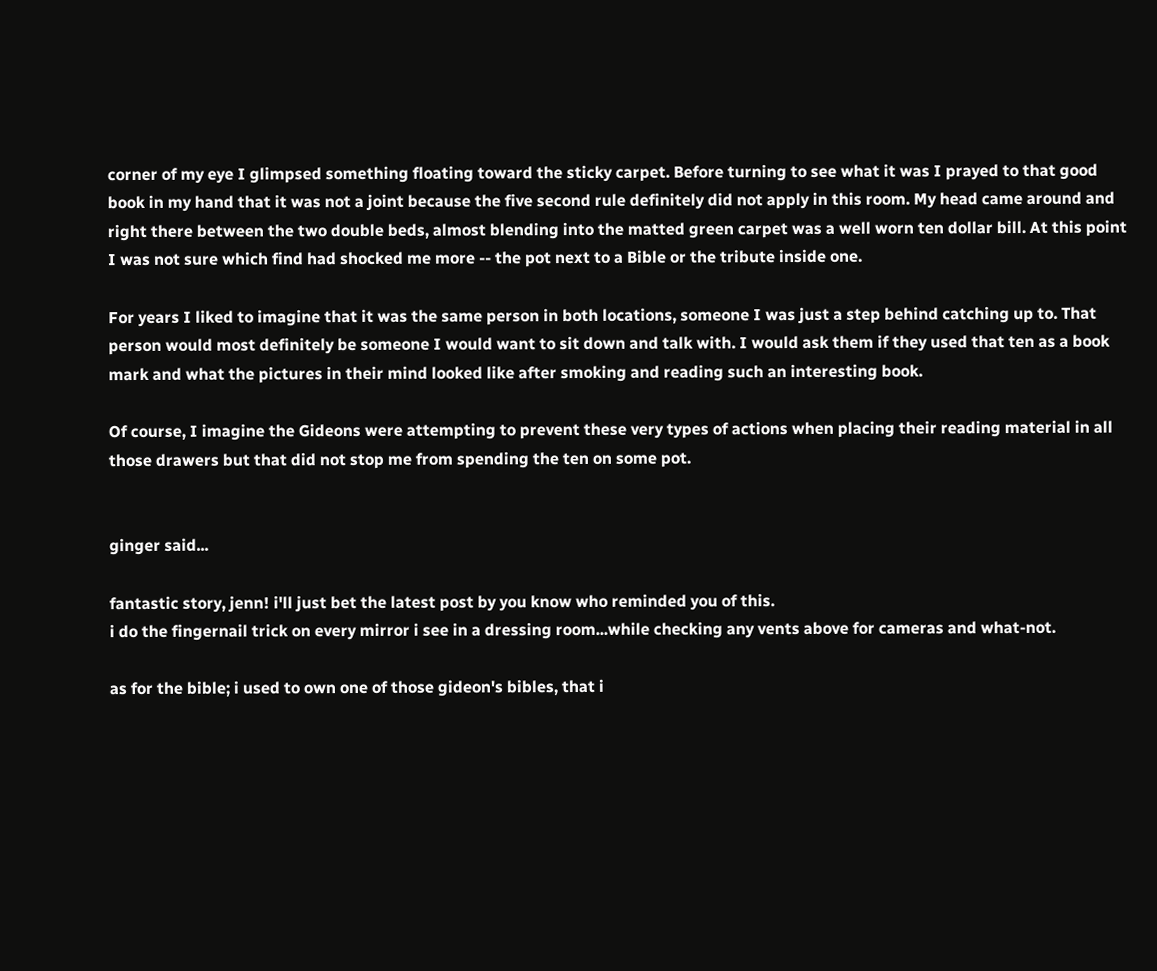corner of my eye I glimpsed something floating toward the sticky carpet. Before turning to see what it was I prayed to that good book in my hand that it was not a joint because the five second rule definitely did not apply in this room. My head came around and right there between the two double beds, almost blending into the matted green carpet was a well worn ten dollar bill. At this point I was not sure which find had shocked me more -- the pot next to a Bible or the tribute inside one.

For years I liked to imagine that it was the same person in both locations, someone I was just a step behind catching up to. That person would most definitely be someone I would want to sit down and talk with. I would ask them if they used that ten as a book mark and what the pictures in their mind looked like after smoking and reading such an interesting book.

Of course, I imagine the Gideons were attempting to prevent these very types of actions when placing their reading material in all those drawers but that did not stop me from spending the ten on some pot.


ginger said...

fantastic story, jenn! i'll just bet the latest post by you know who reminded you of this.
i do the fingernail trick on every mirror i see in a dressing room...while checking any vents above for cameras and what-not.

as for the bible; i used to own one of those gideon's bibles, that i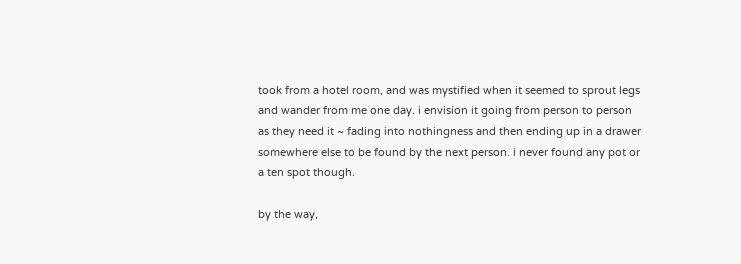took from a hotel room, and was mystified when it seemed to sprout legs and wander from me one day. i envision it going from person to person as they need it ~ fading into nothingness and then ending up in a drawer somewhere else to be found by the next person. i never found any pot or a ten spot though.

by the way,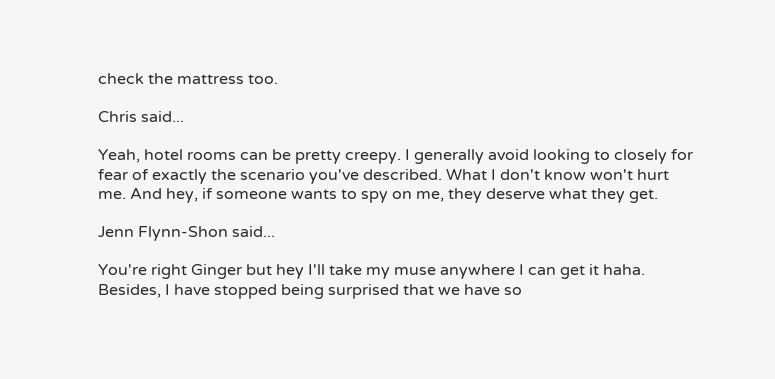check the mattress too.

Chris said...

Yeah, hotel rooms can be pretty creepy. I generally avoid looking to closely for fear of exactly the scenario you've described. What I don't know won't hurt me. And hey, if someone wants to spy on me, they deserve what they get.

Jenn Flynn-Shon said...

You're right Ginger but hey I'll take my muse anywhere I can get it haha. Besides, I have stopped being surprised that we have so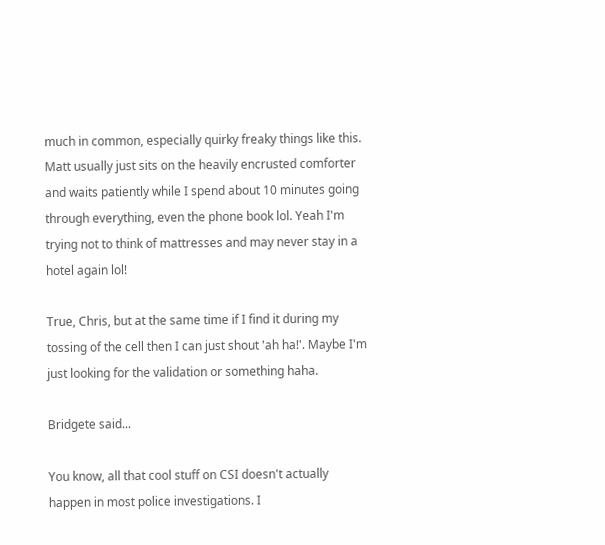much in common, especially quirky freaky things like this. Matt usually just sits on the heavily encrusted comforter and waits patiently while I spend about 10 minutes going through everything, even the phone book lol. Yeah I'm trying not to think of mattresses and may never stay in a hotel again lol!

True, Chris, but at the same time if I find it during my tossing of the cell then I can just shout 'ah ha!'. Maybe I'm just looking for the validation or something haha.

Bridgete said...

You know, all that cool stuff on CSI doesn't actually happen in most police investigations. I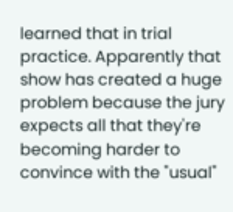learned that in trial practice. Apparently that show has created a huge problem because the jury expects all that they're becoming harder to convince with the "usual"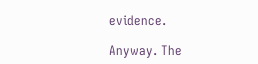evidence.

Anyway. The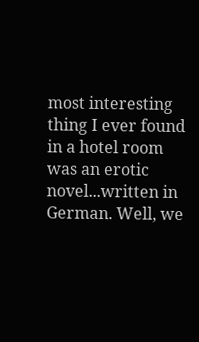most interesting thing I ever found in a hotel room was an erotic novel...written in German. Well, we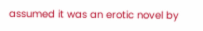assumed it was an erotic novel by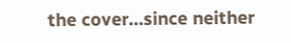the cover...since neither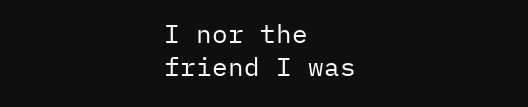I nor the friend I was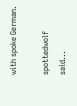with spoke German.

spottedwolf said...